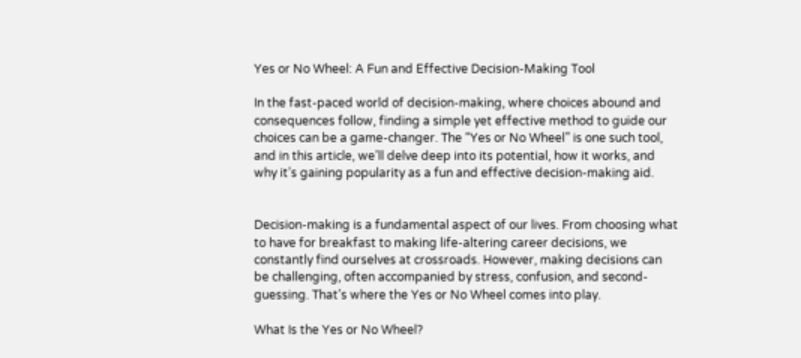Yes or No Wheel: A Fun and Effective Decision-Making Tool

In the fast-paced world of decision-making, where choices abound and consequences follow, finding a simple yet effective method to guide our choices can be a game-changer. The “Yes or No Wheel” is one such tool, and in this article, we’ll delve deep into its potential, how it works, and why it’s gaining popularity as a fun and effective decision-making aid.


Decision-making is a fundamental aspect of our lives. From choosing what to have for breakfast to making life-altering career decisions, we constantly find ourselves at crossroads. However, making decisions can be challenging, often accompanied by stress, confusion, and second-guessing. That’s where the Yes or No Wheel comes into play.

What Is the Yes or No Wheel?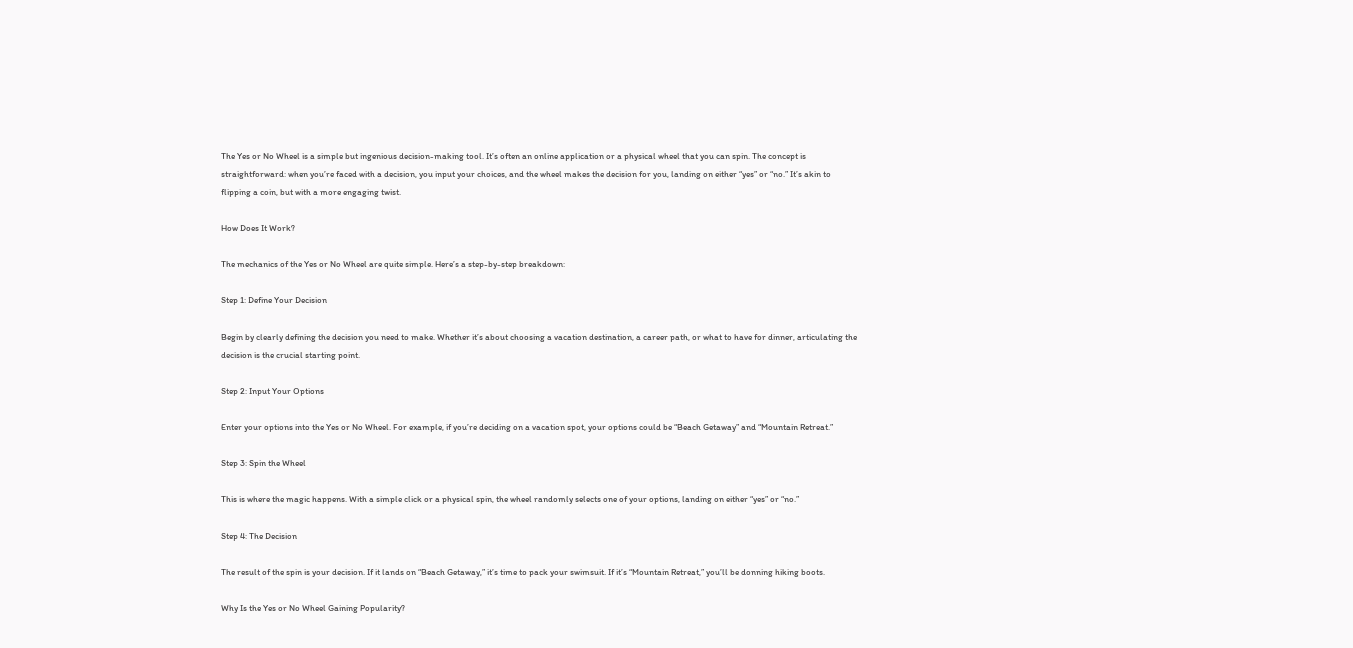The Yes or No Wheel is a simple but ingenious decision-making tool. It’s often an online application or a physical wheel that you can spin. The concept is straightforward: when you’re faced with a decision, you input your choices, and the wheel makes the decision for you, landing on either “yes” or “no.” It’s akin to flipping a coin, but with a more engaging twist.

How Does It Work?

The mechanics of the Yes or No Wheel are quite simple. Here’s a step-by-step breakdown:

Step 1: Define Your Decision

Begin by clearly defining the decision you need to make. Whether it’s about choosing a vacation destination, a career path, or what to have for dinner, articulating the decision is the crucial starting point.

Step 2: Input Your Options

Enter your options into the Yes or No Wheel. For example, if you’re deciding on a vacation spot, your options could be “Beach Getaway” and “Mountain Retreat.”

Step 3: Spin the Wheel

This is where the magic happens. With a simple click or a physical spin, the wheel randomly selects one of your options, landing on either “yes” or “no.”

Step 4: The Decision

The result of the spin is your decision. If it lands on “Beach Getaway,” it’s time to pack your swimsuit. If it’s “Mountain Retreat,” you’ll be donning hiking boots.

Why Is the Yes or No Wheel Gaining Popularity?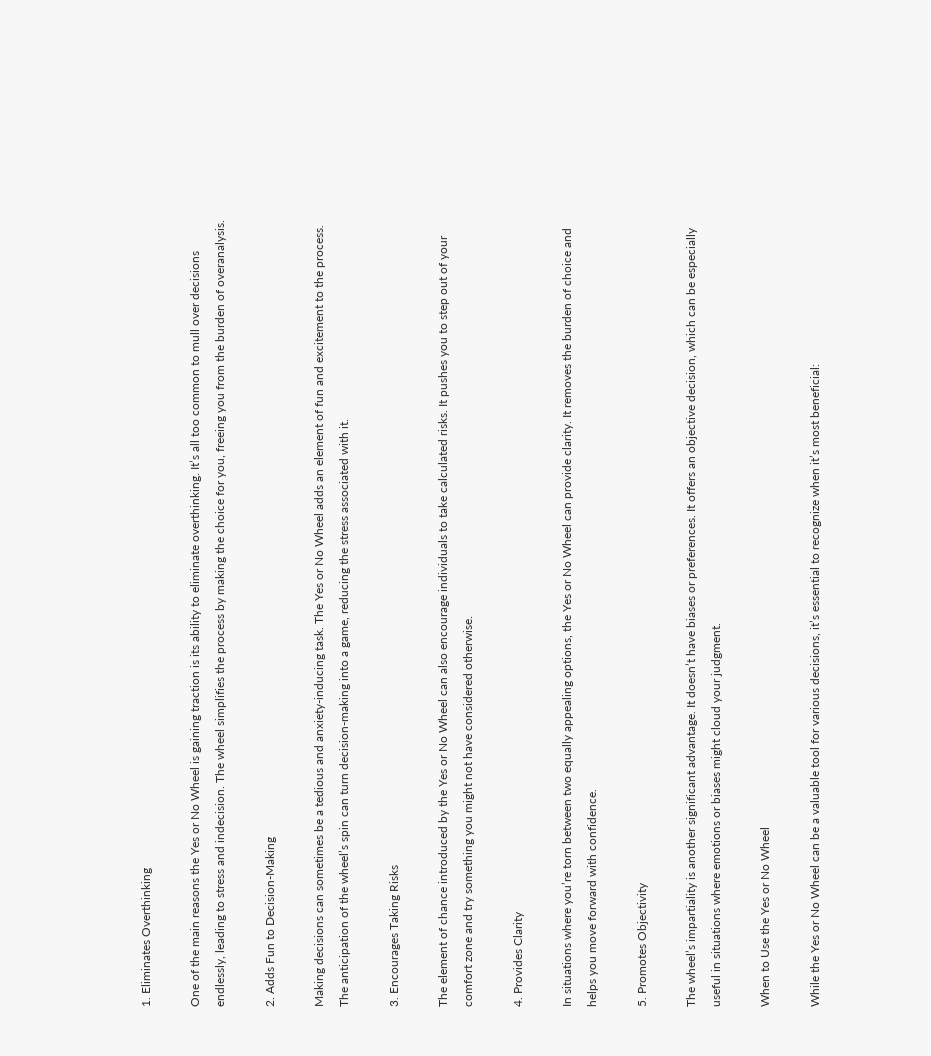1. Eliminates Overthinking

One of the main reasons the Yes or No Wheel is gaining traction is its ability to eliminate overthinking. It’s all too common to mull over decisions endlessly, leading to stress and indecision. The wheel simplifies the process by making the choice for you, freeing you from the burden of overanalysis.

2. Adds Fun to Decision-Making

Making decisions can sometimes be a tedious and anxiety-inducing task. The Yes or No Wheel adds an element of fun and excitement to the process. The anticipation of the wheel’s spin can turn decision-making into a game, reducing the stress associated with it.

3. Encourages Taking Risks

The element of chance introduced by the Yes or No Wheel can also encourage individuals to take calculated risks. It pushes you to step out of your comfort zone and try something you might not have considered otherwise.

4. Provides Clarity

In situations where you’re torn between two equally appealing options, the Yes or No Wheel can provide clarity. It removes the burden of choice and helps you move forward with confidence.

5. Promotes Objectivity

The wheel’s impartiality is another significant advantage. It doesn’t have biases or preferences. It offers an objective decision, which can be especially useful in situations where emotions or biases might cloud your judgment.

When to Use the Yes or No Wheel

While the Yes or No Wheel can be a valuable tool for various decisions, it’s essential to recognize when it’s most beneficial: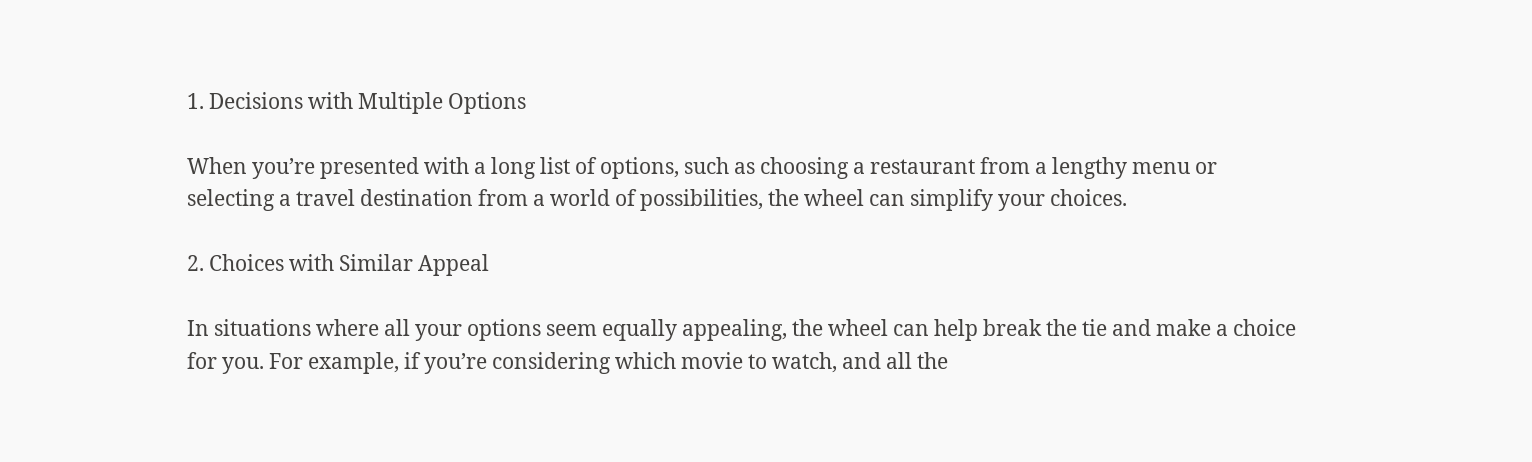1. Decisions with Multiple Options

When you’re presented with a long list of options, such as choosing a restaurant from a lengthy menu or selecting a travel destination from a world of possibilities, the wheel can simplify your choices.

2. Choices with Similar Appeal

In situations where all your options seem equally appealing, the wheel can help break the tie and make a choice for you. For example, if you’re considering which movie to watch, and all the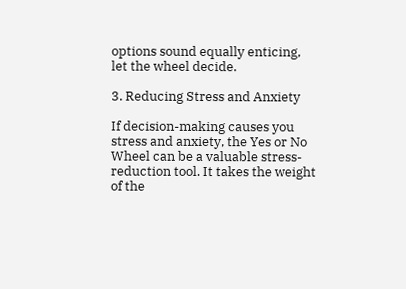options sound equally enticing, let the wheel decide.

3. Reducing Stress and Anxiety

If decision-making causes you stress and anxiety, the Yes or No Wheel can be a valuable stress-reduction tool. It takes the weight of the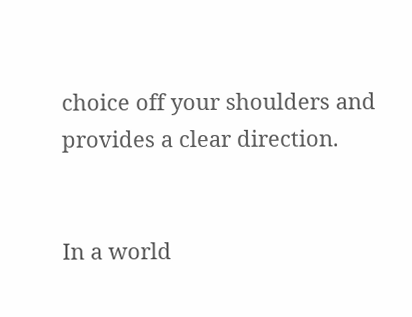choice off your shoulders and provides a clear direction.


In a world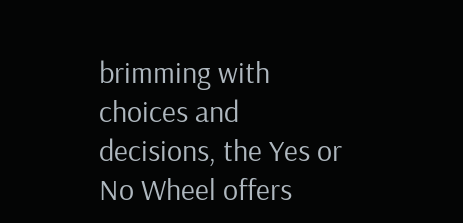brimming with choices and decisions, the Yes or No Wheel offers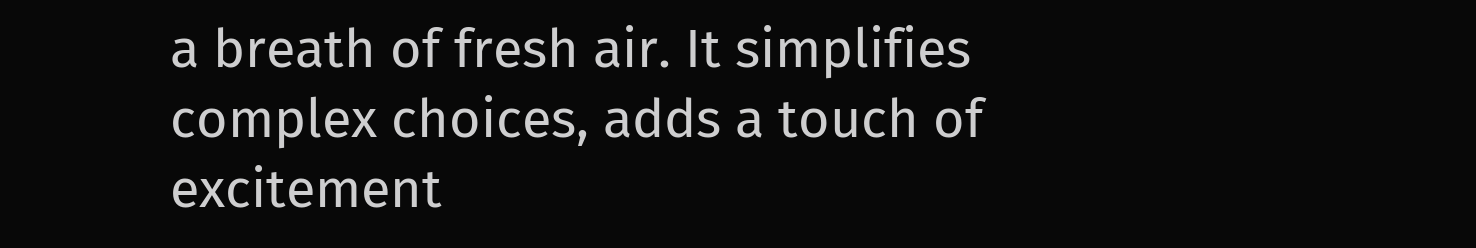a breath of fresh air. It simplifies complex choices, adds a touch of excitement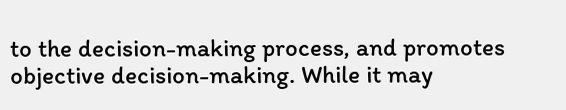to the decision-making process, and promotes objective decision-making. While it may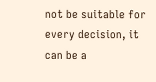not be suitable for every decision, it can be a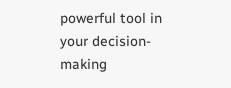powerful tool in your decision-making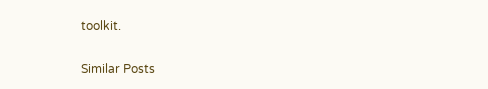toolkit.

Similar Posts